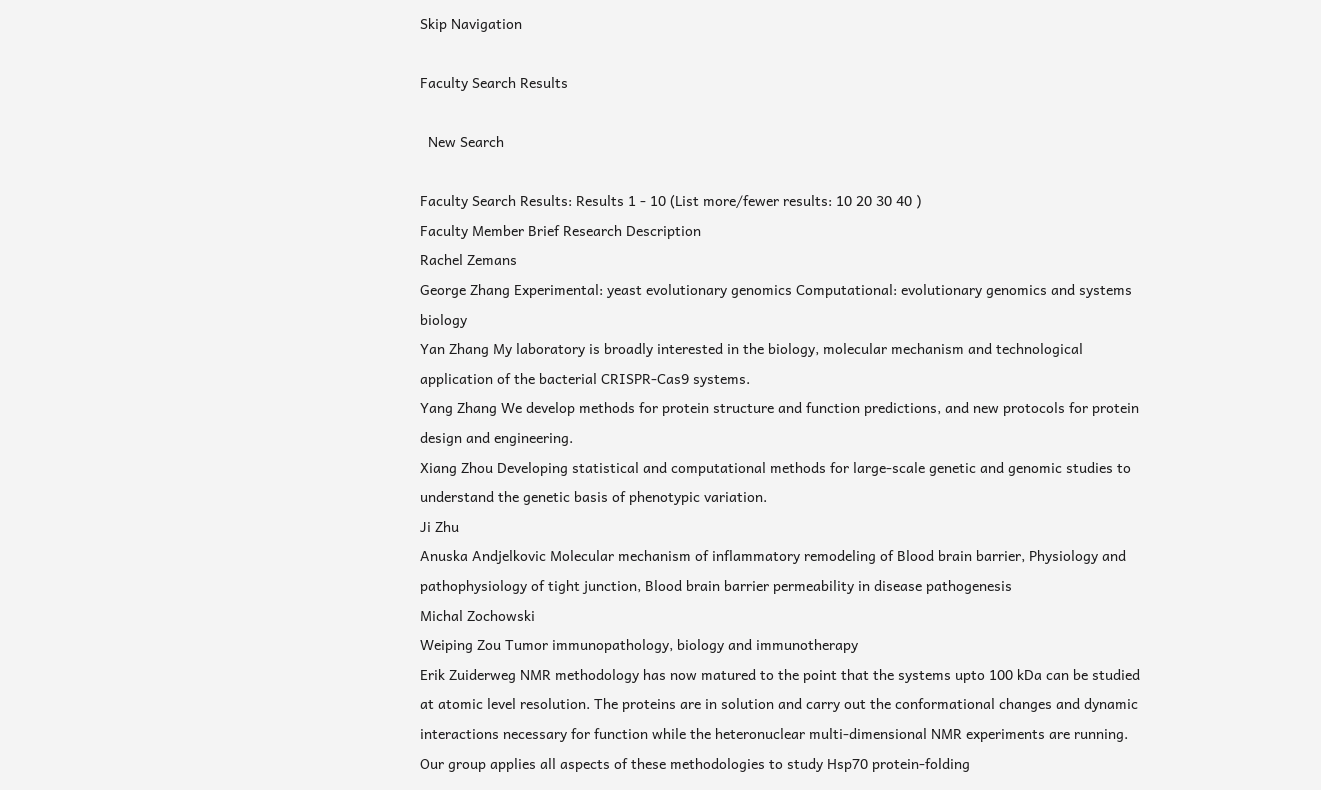Skip Navigation

Faculty Search Results

  New Search

Faculty Search Results: Results 1 - 10 (List more/fewer results: 10 20 30 40 )
Faculty Member Brief Research Description
Rachel Zemans
George Zhang Experimental: yeast evolutionary genomics Computational: evolutionary genomics and systems biology
Yan Zhang My laboratory is broadly interested in the biology, molecular mechanism and technological application of the bacterial CRISPR-Cas9 systems.
Yang Zhang We develop methods for protein structure and function predictions, and new protocols for protein design and engineering.
Xiang Zhou Developing statistical and computational methods for large-scale genetic and genomic studies to understand the genetic basis of phenotypic variation.
Ji Zhu
Anuska Andjelkovic Molecular mechanism of inflammatory remodeling of Blood brain barrier, Physiology and pathophysiology of tight junction, Blood brain barrier permeability in disease pathogenesis
Michal Zochowski
Weiping Zou Tumor immunopathology, biology and immunotherapy
Erik Zuiderweg NMR methodology has now matured to the point that the systems upto 100 kDa can be studied at atomic level resolution. The proteins are in solution and carry out the conformational changes and dynamic interactions necessary for function while the heteronuclear multi-dimensional NMR experiments are running. Our group applies all aspects of these methodologies to study Hsp70 protein-folding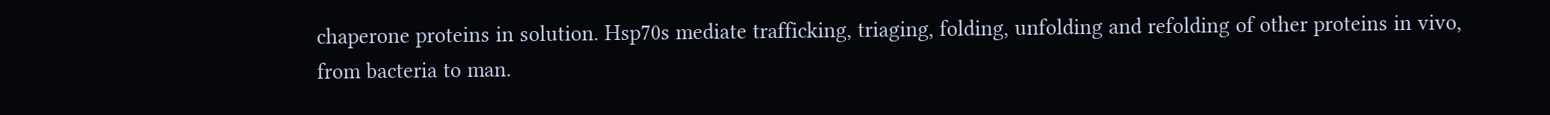chaperone proteins in solution. Hsp70s mediate trafficking, triaging, folding, unfolding and refolding of other proteins in vivo, from bacteria to man.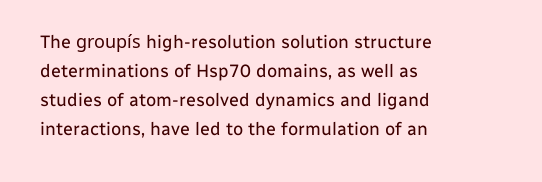The groupís high-resolution solution structure determinations of Hsp70 domains, as well as studies of atom-resolved dynamics and ligand interactions, have led to the formulation of an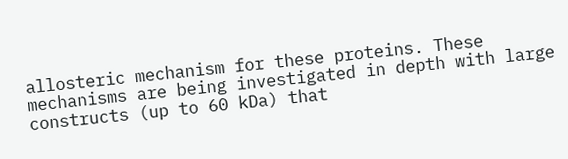allosteric mechanism for these proteins. These mechanisms are being investigated in depth with large constructs (up to 60 kDa) that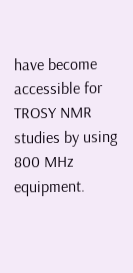have become accessible for TROSY NMR studies by using 800 MHz equipment.